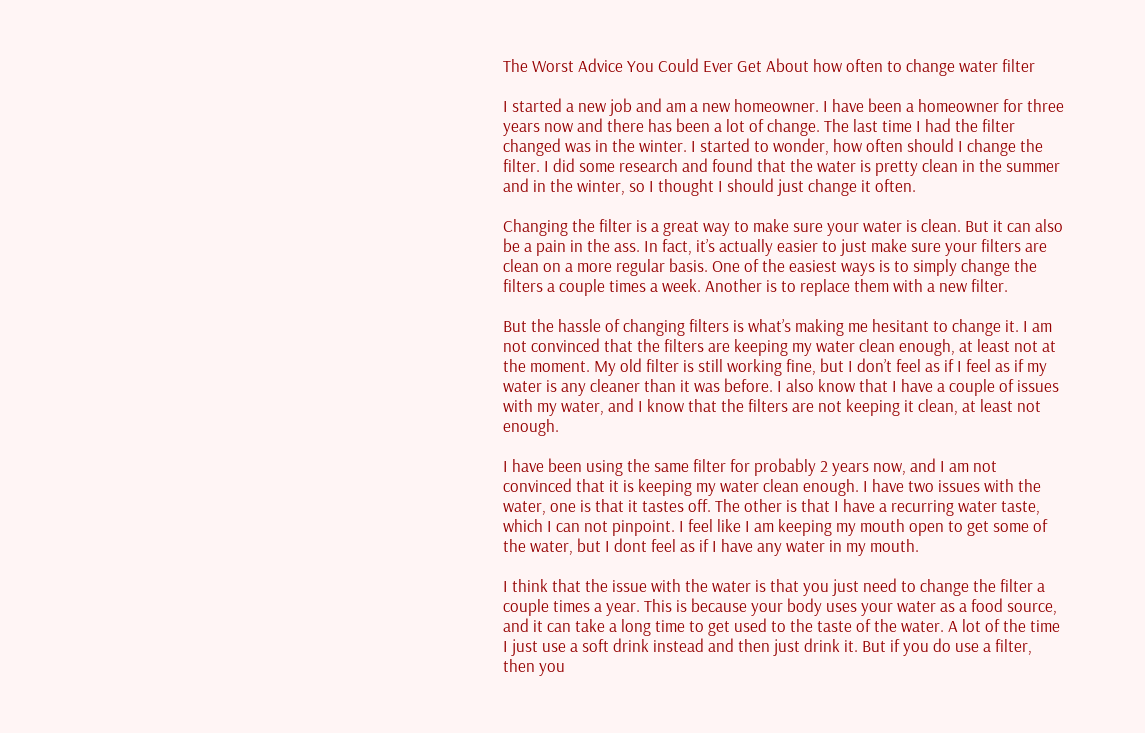The Worst Advice You Could Ever Get About how often to change water filter

I started a new job and am a new homeowner. I have been a homeowner for three years now and there has been a lot of change. The last time I had the filter changed was in the winter. I started to wonder, how often should I change the filter. I did some research and found that the water is pretty clean in the summer and in the winter, so I thought I should just change it often.

Changing the filter is a great way to make sure your water is clean. But it can also be a pain in the ass. In fact, it’s actually easier to just make sure your filters are clean on a more regular basis. One of the easiest ways is to simply change the filters a couple times a week. Another is to replace them with a new filter.

But the hassle of changing filters is what’s making me hesitant to change it. I am not convinced that the filters are keeping my water clean enough, at least not at the moment. My old filter is still working fine, but I don’t feel as if I feel as if my water is any cleaner than it was before. I also know that I have a couple of issues with my water, and I know that the filters are not keeping it clean, at least not enough.

I have been using the same filter for probably 2 years now, and I am not convinced that it is keeping my water clean enough. I have two issues with the water, one is that it tastes off. The other is that I have a recurring water taste, which I can not pinpoint. I feel like I am keeping my mouth open to get some of the water, but I dont feel as if I have any water in my mouth.

I think that the issue with the water is that you just need to change the filter a couple times a year. This is because your body uses your water as a food source, and it can take a long time to get used to the taste of the water. A lot of the time I just use a soft drink instead and then just drink it. But if you do use a filter, then you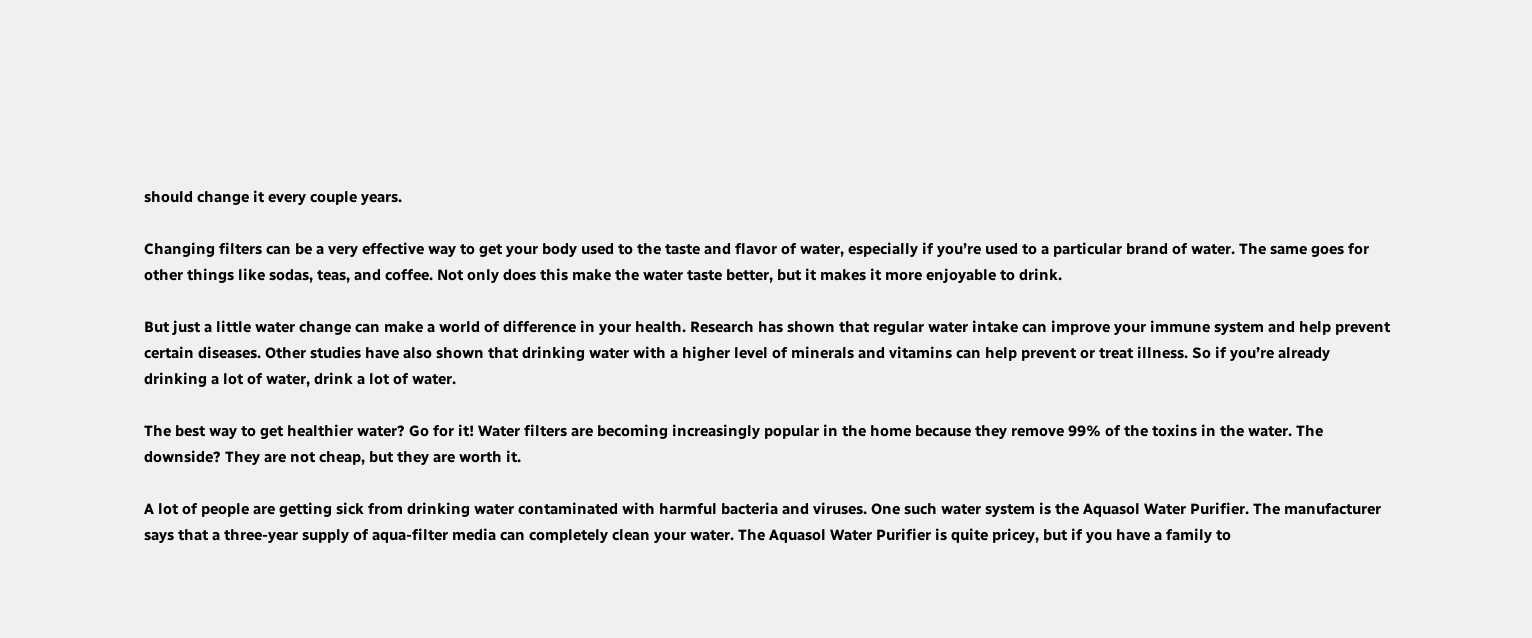should change it every couple years.

Changing filters can be a very effective way to get your body used to the taste and flavor of water, especially if you’re used to a particular brand of water. The same goes for other things like sodas, teas, and coffee. Not only does this make the water taste better, but it makes it more enjoyable to drink.

But just a little water change can make a world of difference in your health. Research has shown that regular water intake can improve your immune system and help prevent certain diseases. Other studies have also shown that drinking water with a higher level of minerals and vitamins can help prevent or treat illness. So if you’re already drinking a lot of water, drink a lot of water.

The best way to get healthier water? Go for it! Water filters are becoming increasingly popular in the home because they remove 99% of the toxins in the water. The downside? They are not cheap, but they are worth it.

A lot of people are getting sick from drinking water contaminated with harmful bacteria and viruses. One such water system is the Aquasol Water Purifier. The manufacturer says that a three-year supply of aqua-filter media can completely clean your water. The Aquasol Water Purifier is quite pricey, but if you have a family to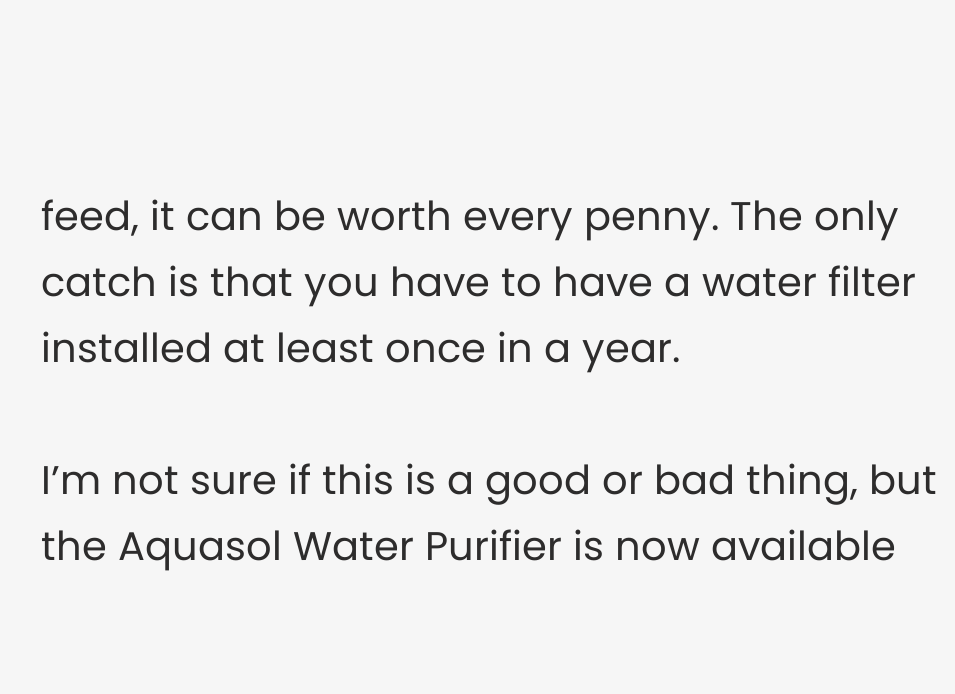feed, it can be worth every penny. The only catch is that you have to have a water filter installed at least once in a year.

I’m not sure if this is a good or bad thing, but the Aquasol Water Purifier is now available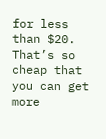for less than $20. That’s so cheap that you can get more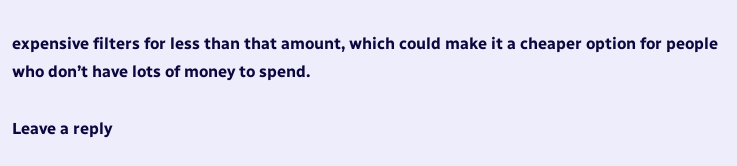expensive filters for less than that amount, which could make it a cheaper option for people who don’t have lots of money to spend.

Leave a reply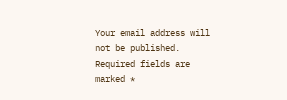Your email address will not be published. Required fields are marked *